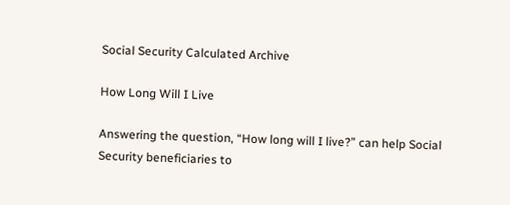Social Security Calculated Archive

How Long Will I Live

Answering the question, “How long will I live?” can help Social Security beneficiaries to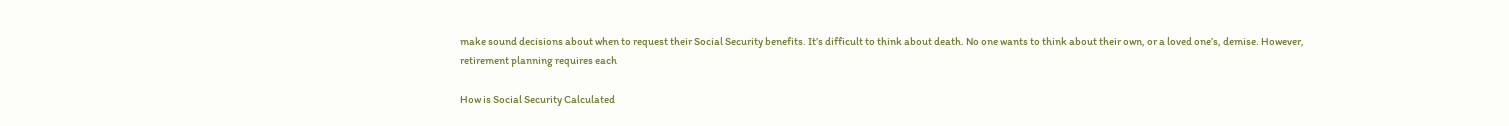make sound decisions about when to request their Social Security benefits. It’s difficult to think about death. No one wants to think about their own, or a loved one’s, demise. However, retirement planning requires each

How is Social Security Calculated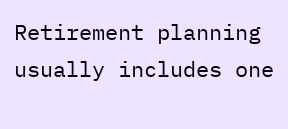Retirement planning usually includes one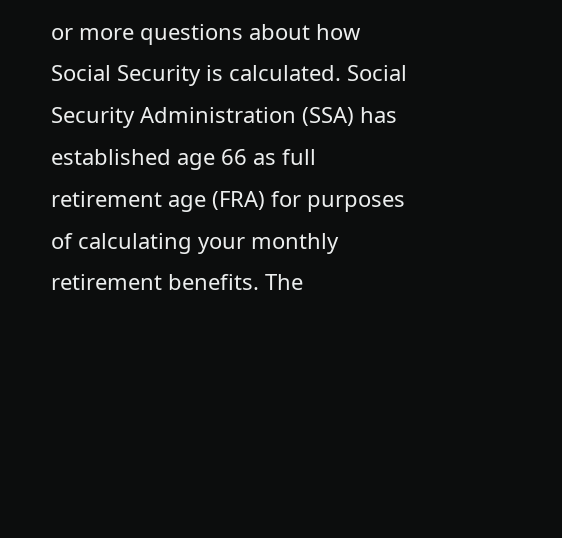or more questions about how Social Security is calculated. Social Security Administration (SSA) has established age 66 as full retirement age (FRA) for purposes of calculating your monthly retirement benefits. The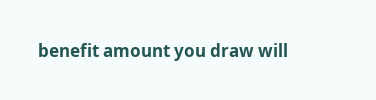benefit amount you draw will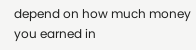depend on how much money you earned in